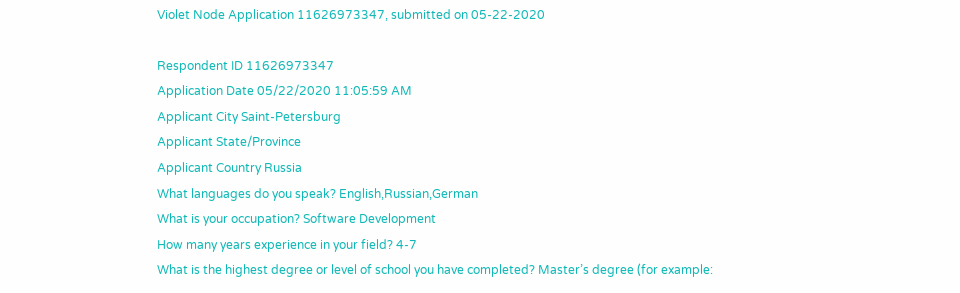Violet Node Application 11626973347, submitted on 05-22-2020

Respondent ID 11626973347
Application Date 05/22/2020 11:05:59 AM
Applicant City Saint-Petersburg
Applicant State/Province
Applicant Country Russia
What languages do you speak? English,Russian,German
What is your occupation? Software Development
How many years experience in your field? 4-7
What is the highest degree or level of school you have completed? Master’s degree (for example: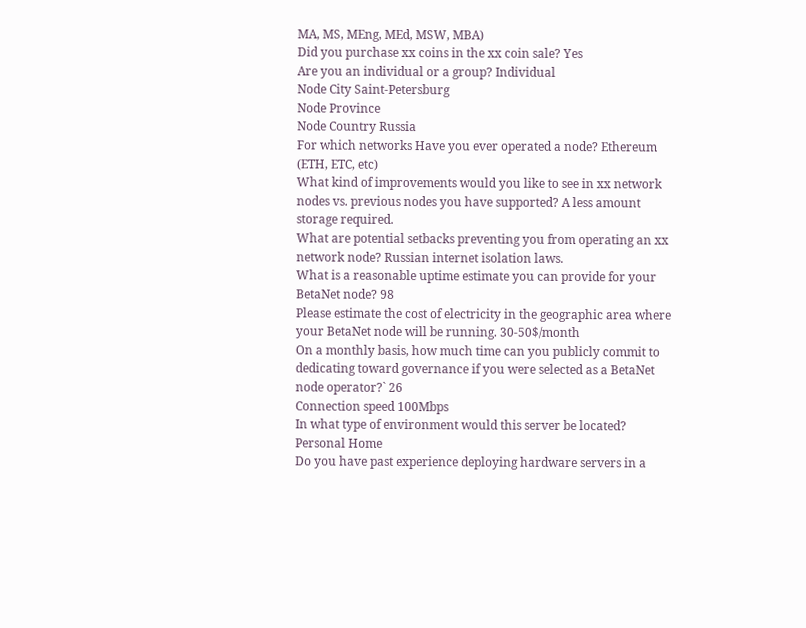MA, MS, MEng, MEd, MSW, MBA)
Did you purchase xx coins in the xx coin sale? Yes
Are you an individual or a group? Individual
Node City Saint-Petersburg
Node Province
Node Country Russia
For which networks Have you ever operated a node? Ethereum (ETH, ETC, etc)
What kind of improvements would you like to see in xx network nodes vs. previous nodes you have supported? A less amount storage required.
What are potential setbacks preventing you from operating an xx network node? Russian internet isolation laws.
What is a reasonable uptime estimate you can provide for your BetaNet node? 98
Please estimate the cost of electricity in the geographic area where your BetaNet node will be running. 30-50$/month
On a monthly basis, how much time can you publicly commit to dedicating toward governance if you were selected as a BetaNet node operator?` 26
Connection speed 100Mbps
In what type of environment would this server be located? Personal Home
Do you have past experience deploying hardware servers in a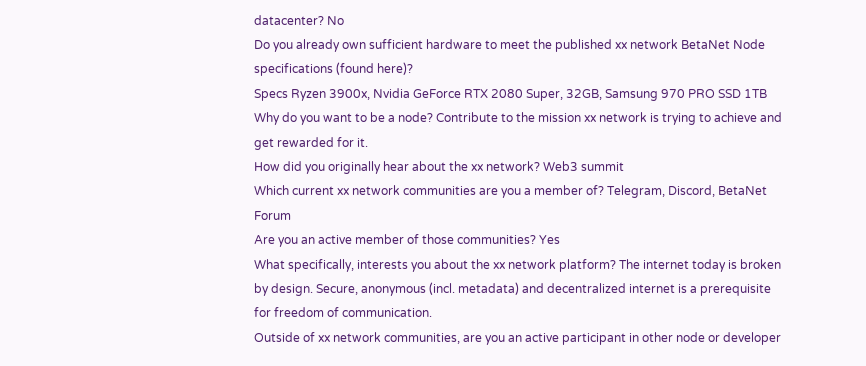datacenter? No
Do you already own sufficient hardware to meet the published xx network BetaNet Node specifications (found here)?
Specs Ryzen 3900x, Nvidia GeForce RTX 2080 Super, 32GB, Samsung 970 PRO SSD 1TB
Why do you want to be a node? Contribute to the mission xx network is trying to achieve and get rewarded for it.
How did you originally hear about the xx network? Web3 summit
Which current xx network communities are you a member of? Telegram, Discord, BetaNet Forum
Are you an active member of those communities? Yes
What specifically, interests you about the xx network platform? The internet today is broken by design. Secure, anonymous (incl. metadata) and decentralized internet is a prerequisite for freedom of communication.
Outside of xx network communities, are you an active participant in other node or developer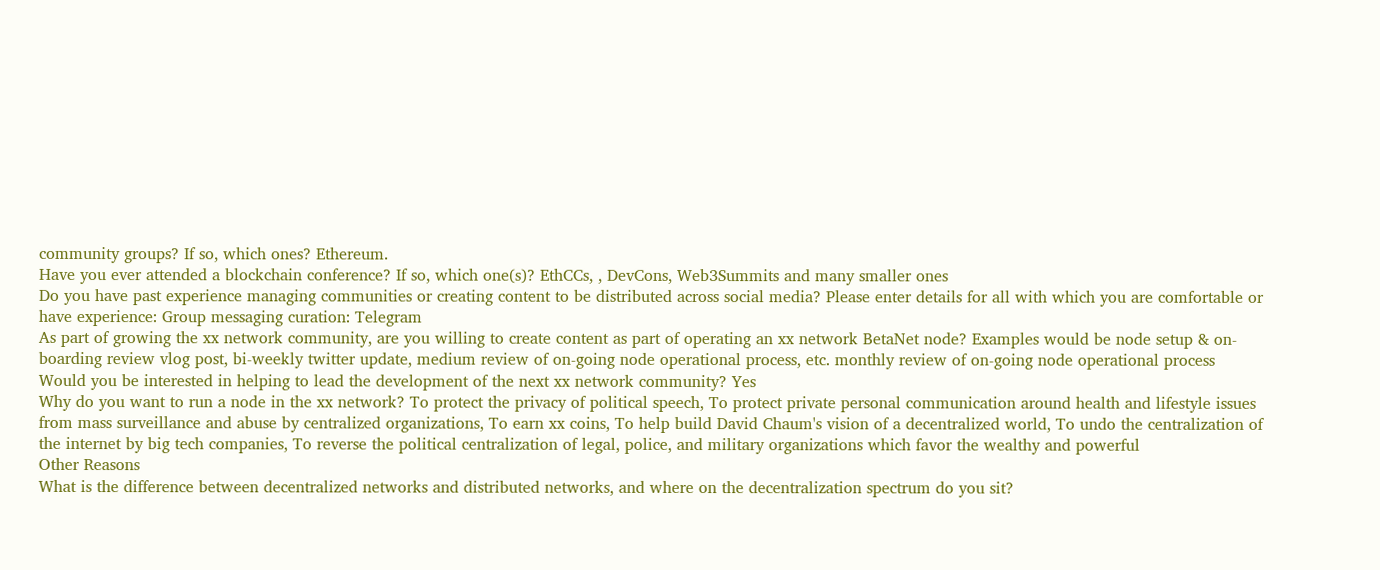community groups? If so, which ones? Ethereum.
Have you ever attended a blockchain conference? If so, which one(s)? EthCCs, , DevCons, Web3Summits and many smaller ones
Do you have past experience managing communities or creating content to be distributed across social media? Please enter details for all with which you are comfortable or have experience: Group messaging curation: Telegram
As part of growing the xx network community, are you willing to create content as part of operating an xx network BetaNet node? Examples would be node setup & on-boarding review vlog post, bi-weekly twitter update, medium review of on-going node operational process, etc. monthly review of on-going node operational process
Would you be interested in helping to lead the development of the next xx network community? Yes
Why do you want to run a node in the xx network? To protect the privacy of political speech, To protect private personal communication around health and lifestyle issues from mass surveillance and abuse by centralized organizations, To earn xx coins, To help build David Chaum's vision of a decentralized world, To undo the centralization of the internet by big tech companies, To reverse the political centralization of legal, police, and military organizations which favor the wealthy and powerful
Other Reasons
What is the difference between decentralized networks and distributed networks, and where on the decentralization spectrum do you sit?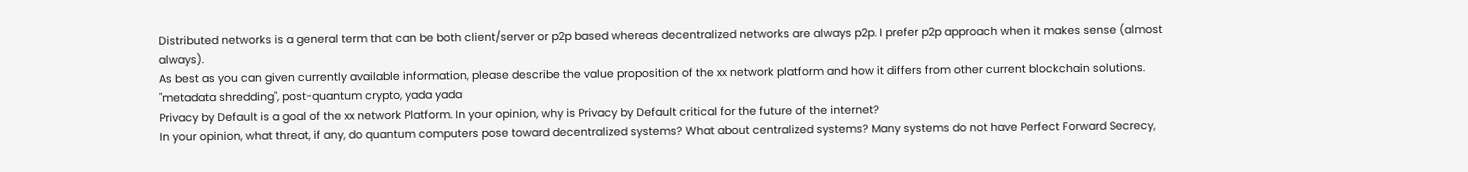Distributed networks is a general term that can be both client/server or p2p based whereas decentralized networks are always p2p. I prefer p2p approach when it makes sense (almost always).
As best as you can given currently available information, please describe the value proposition of the xx network platform and how it differs from other current blockchain solutions. "metadata shredding", post-quantum crypto, yada yada
Privacy by Default is a goal of the xx network Platform. In your opinion, why is Privacy by Default critical for the future of the internet?
In your opinion, what threat, if any, do quantum computers pose toward decentralized systems? What about centralized systems? Many systems do not have Perfect Forward Secrecy,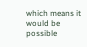which means it would be possible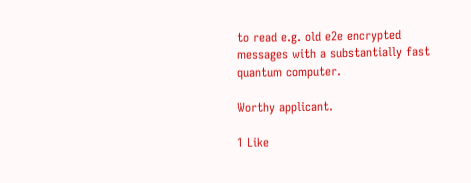to read e.g. old e2e encrypted messages with a substantially fast quantum computer.

Worthy applicant.

1 Like